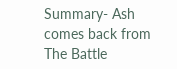Summary- Ash comes back from The Battle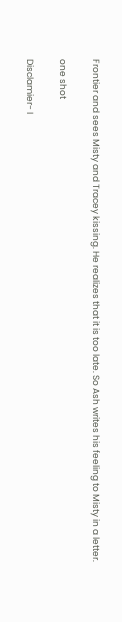Frontier and sees Misty and Tracey kissing. He realizes that it is too late. So Ash writes his feeling to Misty in a letter.

one shot

Disclamier- I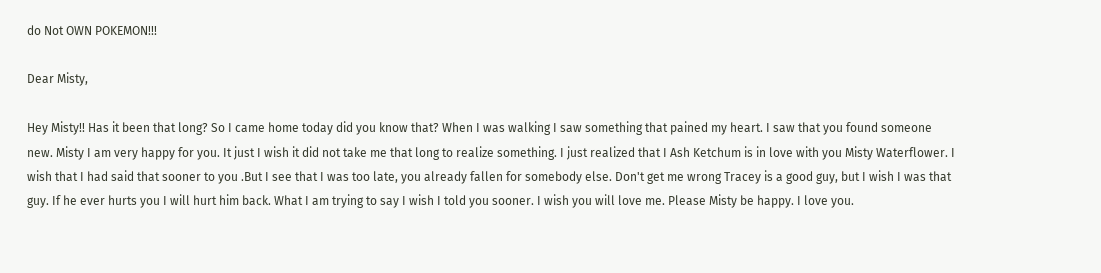do Not OWN POKEMON!!!

Dear Misty,

Hey Misty!! Has it been that long? So I came home today did you know that? When I was walking I saw something that pained my heart. I saw that you found someone new. Misty I am very happy for you. It just I wish it did not take me that long to realize something. I just realized that I Ash Ketchum is in love with you Misty Waterflower. I wish that I had said that sooner to you .But I see that I was too late, you already fallen for somebody else. Don't get me wrong Tracey is a good guy, but I wish I was that guy. If he ever hurts you I will hurt him back. What I am trying to say I wish I told you sooner. I wish you will love me. Please Misty be happy. I love you.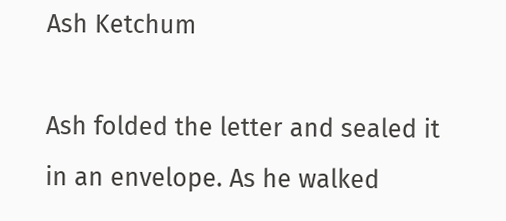Ash Ketchum

Ash folded the letter and sealed it in an envelope. As he walked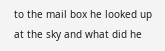to the mail box he looked up at the sky and what did he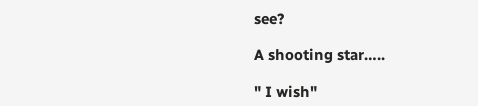see?

A shooting star…..

" I wish"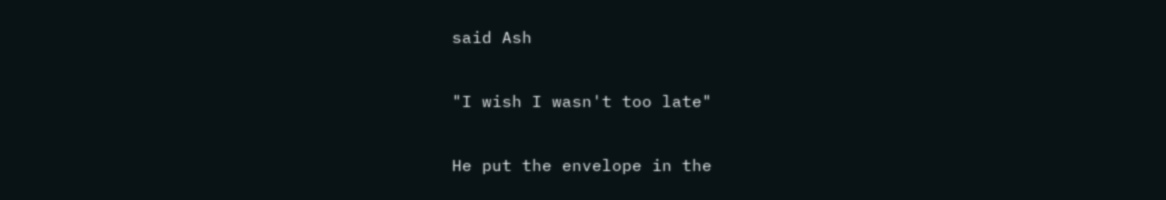said Ash

"I wish I wasn't too late"

He put the envelope in the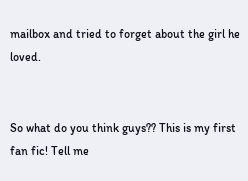mailbox and tried to forget about the girl he loved.


So what do you think guys?? This is my first fan fic! Tell me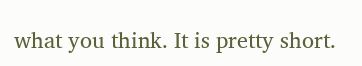what you think. It is pretty short.